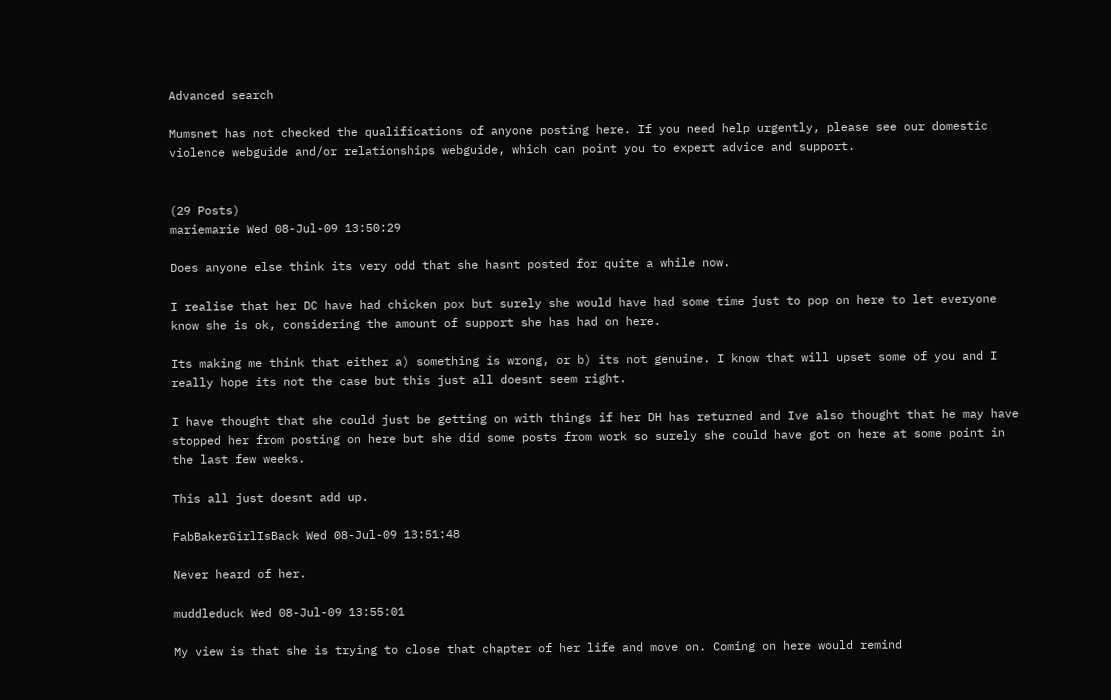Advanced search

Mumsnet has not checked the qualifications of anyone posting here. If you need help urgently, please see our domestic violence webguide and/or relationships webguide, which can point you to expert advice and support.


(29 Posts)
mariemarie Wed 08-Jul-09 13:50:29

Does anyone else think its very odd that she hasnt posted for quite a while now.

I realise that her DC have had chicken pox but surely she would have had some time just to pop on here to let everyone know she is ok, considering the amount of support she has had on here.

Its making me think that either a) something is wrong, or b) its not genuine. I know that will upset some of you and I really hope its not the case but this just all doesnt seem right.

I have thought that she could just be getting on with things if her DH has returned and Ive also thought that he may have stopped her from posting on here but she did some posts from work so surely she could have got on here at some point in the last few weeks.

This all just doesnt add up.

FabBakerGirlIsBack Wed 08-Jul-09 13:51:48

Never heard of her.

muddleduck Wed 08-Jul-09 13:55:01

My view is that she is trying to close that chapter of her life and move on. Coming on here would remind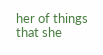her of things that she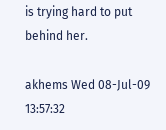is trying hard to put behind her.

akhems Wed 08-Jul-09 13:57:32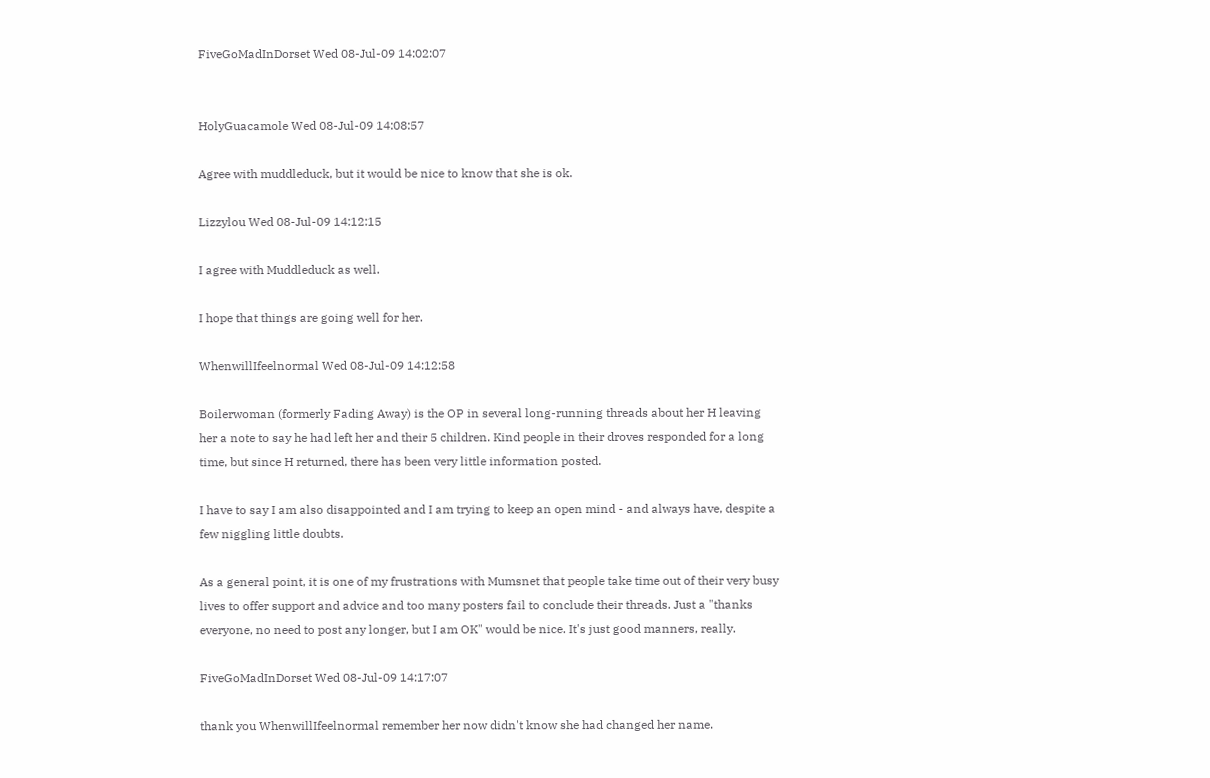FiveGoMadInDorset Wed 08-Jul-09 14:02:07


HolyGuacamole Wed 08-Jul-09 14:08:57

Agree with muddleduck, but it would be nice to know that she is ok.

Lizzylou Wed 08-Jul-09 14:12:15

I agree with Muddleduck as well.

I hope that things are going well for her.

WhenwillIfeelnormal Wed 08-Jul-09 14:12:58

Boilerwoman (formerly Fading Away) is the OP in several long-running threads about her H leaving her a note to say he had left her and their 5 children. Kind people in their droves responded for a long time, but since H returned, there has been very little information posted.

I have to say I am also disappointed and I am trying to keep an open mind - and always have, despite a few niggling little doubts.

As a general point, it is one of my frustrations with Mumsnet that people take time out of their very busy lives to offer support and advice and too many posters fail to conclude their threads. Just a "thanks everyone, no need to post any longer, but I am OK" would be nice. It's just good manners, really.

FiveGoMadInDorset Wed 08-Jul-09 14:17:07

thank you WhenwillIfeelnormal remember her now didn't know she had changed her name.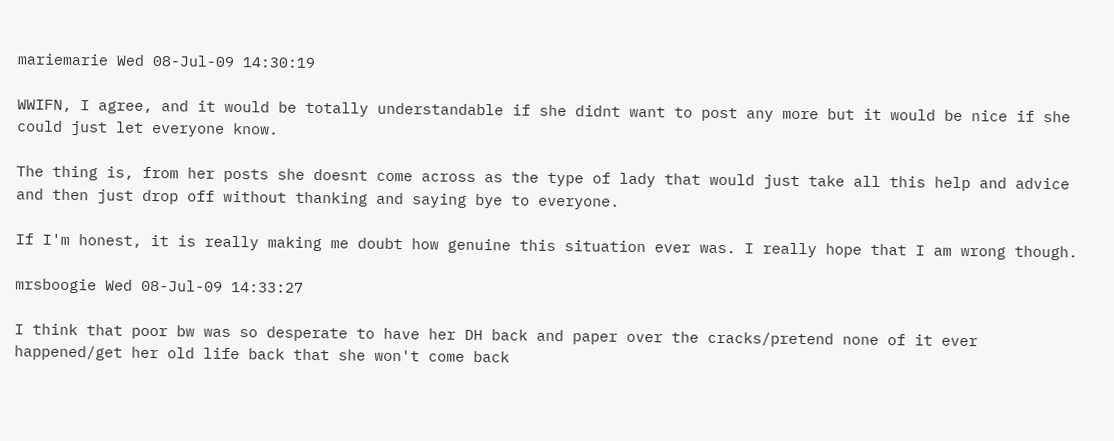mariemarie Wed 08-Jul-09 14:30:19

WWIFN, I agree, and it would be totally understandable if she didnt want to post any more but it would be nice if she could just let everyone know.

The thing is, from her posts she doesnt come across as the type of lady that would just take all this help and advice and then just drop off without thanking and saying bye to everyone.

If I'm honest, it is really making me doubt how genuine this situation ever was. I really hope that I am wrong though.

mrsboogie Wed 08-Jul-09 14:33:27

I think that poor bw was so desperate to have her DH back and paper over the cracks/pretend none of it ever happened/get her old life back that she won't come back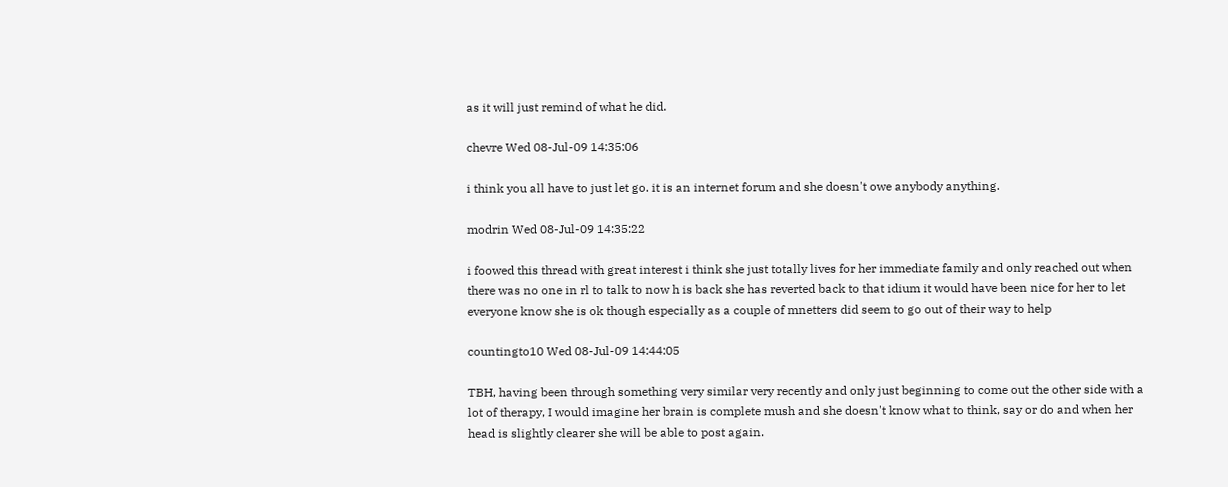as it will just remind of what he did.

chevre Wed 08-Jul-09 14:35:06

i think you all have to just let go. it is an internet forum and she doesn't owe anybody anything.

modrin Wed 08-Jul-09 14:35:22

i foowed this thread with great interest i think she just totally lives for her immediate family and only reached out when there was no one in rl to talk to now h is back she has reverted back to that idium it would have been nice for her to let everyone know she is ok though especially as a couple of mnetters did seem to go out of their way to help

countingto10 Wed 08-Jul-09 14:44:05

TBH, having been through something very similar very recently and only just beginning to come out the other side with a lot of therapy, I would imagine her brain is complete mush and she doesn't know what to think, say or do and when her head is slightly clearer she will be able to post again.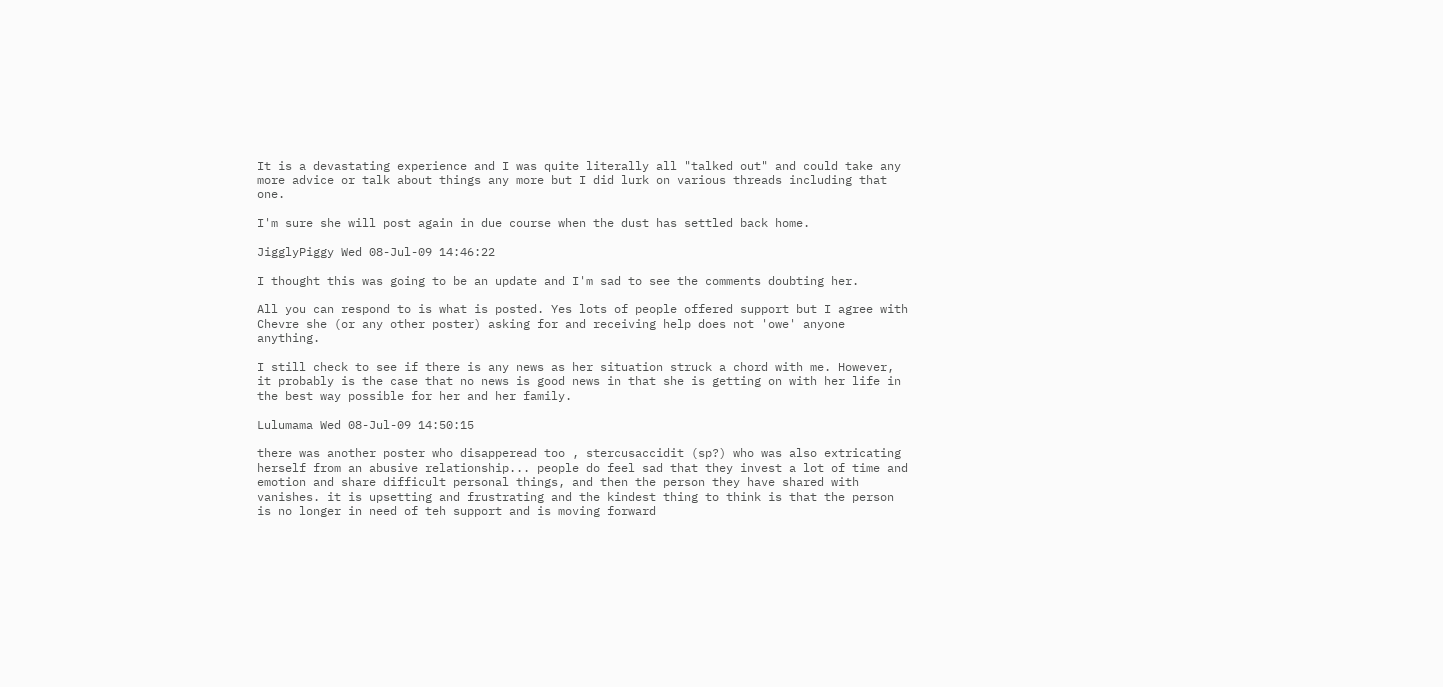It is a devastating experience and I was quite literally all "talked out" and could take any more advice or talk about things any more but I did lurk on various threads including that one.

I'm sure she will post again in due course when the dust has settled back home.

JigglyPiggy Wed 08-Jul-09 14:46:22

I thought this was going to be an update and I'm sad to see the comments doubting her.

All you can respond to is what is posted. Yes lots of people offered support but I agree with Chevre she (or any other poster) asking for and receiving help does not 'owe' anyone anything.

I still check to see if there is any news as her situation struck a chord with me. However, it probably is the case that no news is good news in that she is getting on with her life in the best way possible for her and her family.

Lulumama Wed 08-Jul-09 14:50:15

there was another poster who disapperead too , stercusaccidit (sp?) who was also extricating herself from an abusive relationship... people do feel sad that they invest a lot of time and emotion and share difficult personal things, and then the person they have shared with vanishes. it is upsetting and frustrating and the kindest thing to think is that the person is no longer in need of teh support and is moving forward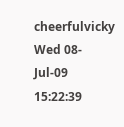cheerfulvicky Wed 08-Jul-09 15:22:39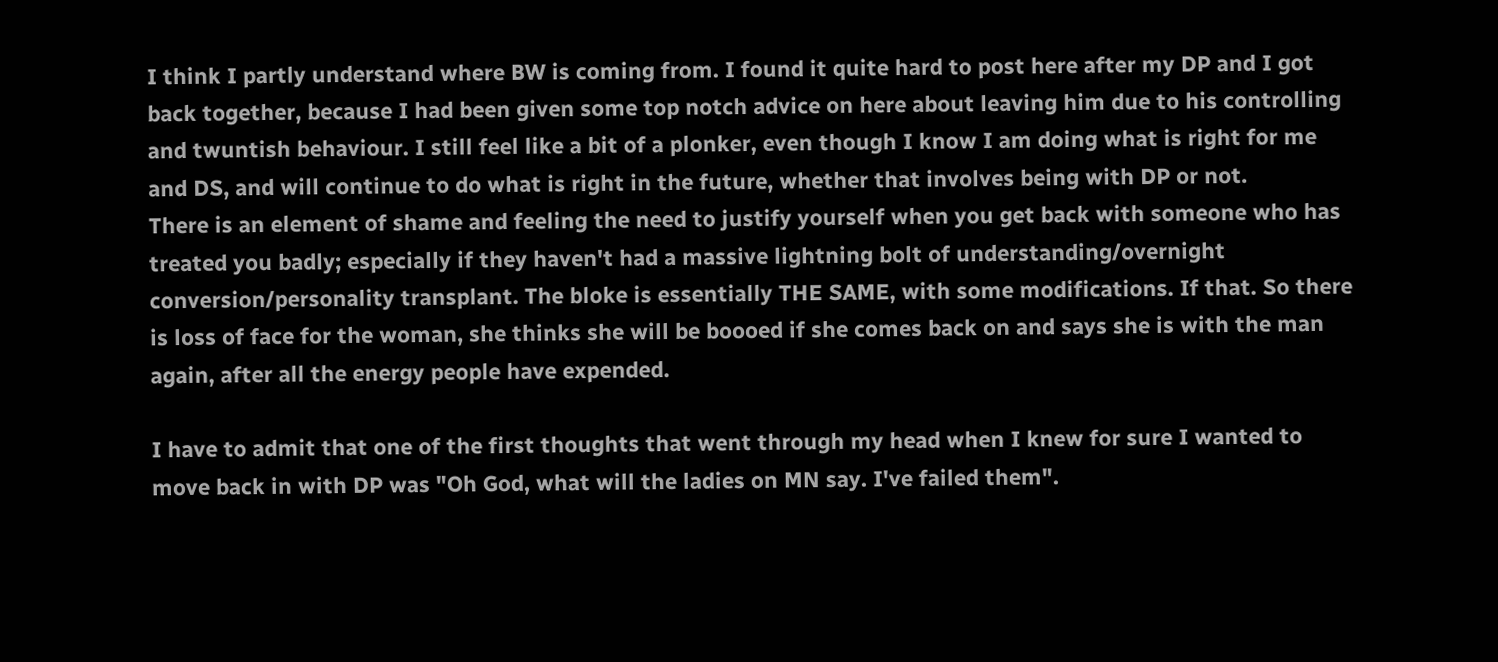I think I partly understand where BW is coming from. I found it quite hard to post here after my DP and I got back together, because I had been given some top notch advice on here about leaving him due to his controlling and twuntish behaviour. I still feel like a bit of a plonker, even though I know I am doing what is right for me and DS, and will continue to do what is right in the future, whether that involves being with DP or not.
There is an element of shame and feeling the need to justify yourself when you get back with someone who has treated you badly; especially if they haven't had a massive lightning bolt of understanding/overnight conversion/personality transplant. The bloke is essentially THE SAME, with some modifications. If that. So there is loss of face for the woman, she thinks she will be boooed if she comes back on and says she is with the man again, after all the energy people have expended.

I have to admit that one of the first thoughts that went through my head when I knew for sure I wanted to move back in with DP was "Oh God, what will the ladies on MN say. I've failed them".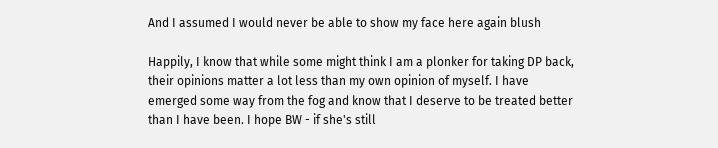And I assumed I would never be able to show my face here again blush

Happily, I know that while some might think I am a plonker for taking DP back, their opinions matter a lot less than my own opinion of myself. I have emerged some way from the fog and know that I deserve to be treated better than I have been. I hope BW - if she's still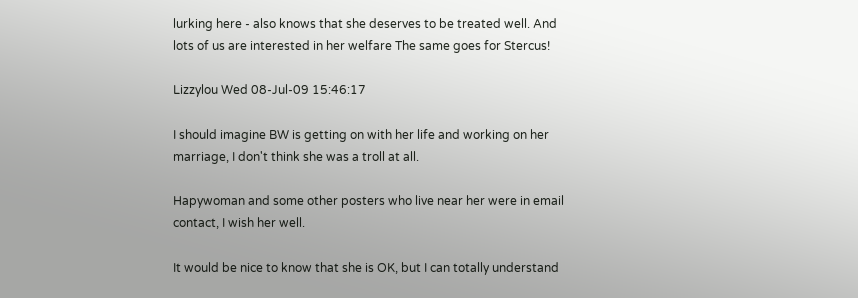lurking here - also knows that she deserves to be treated well. And lots of us are interested in her welfare The same goes for Stercus!

Lizzylou Wed 08-Jul-09 15:46:17

I should imagine BW is getting on with her life and working on her marriage, I don't think she was a troll at all.

Hapywoman and some other posters who live near her were in email contact, I wish her well.

It would be nice to know that she is OK, but I can totally understand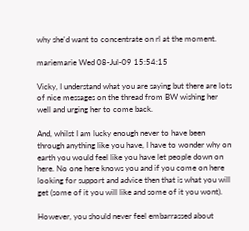why she'd want to concentrate on rl at the moment.

mariemarie Wed 08-Jul-09 15:54:15

Vicky, I understand what you are saying but there are lots of nice messages on the thread from BW wishing her well and urging her to come back.

And, whilst I am lucky enough never to have been through anything like you have, I have to wonder why on earth you would feel like you have let people down on here. No one here knows you and if you come on here looking for support and advice then that is what you will get (some of it you will like and some of it you wont).

However, you should never feel embarrassed about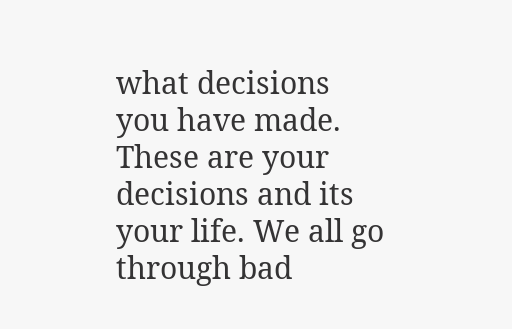what decisions you have made. These are your decisions and its your life. We all go through bad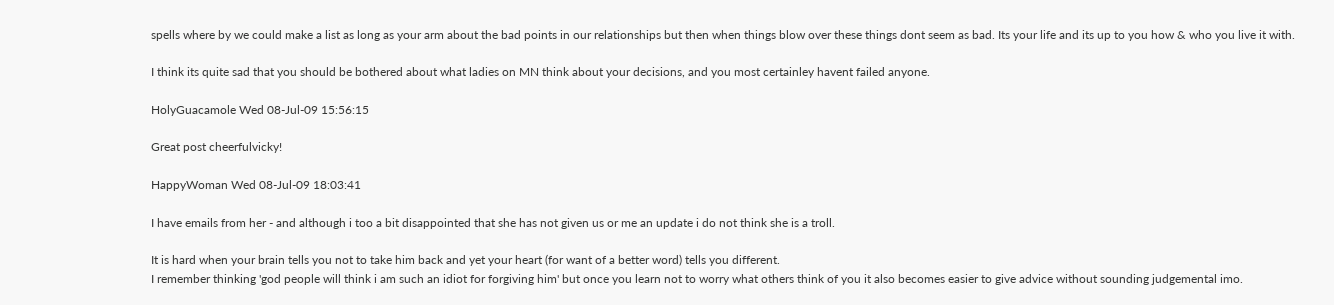spells where by we could make a list as long as your arm about the bad points in our relationships but then when things blow over these things dont seem as bad. Its your life and its up to you how & who you live it with.

I think its quite sad that you should be bothered about what ladies on MN think about your decisions, and you most certainley havent failed anyone.

HolyGuacamole Wed 08-Jul-09 15:56:15

Great post cheerfulvicky!

HappyWoman Wed 08-Jul-09 18:03:41

I have emails from her - and although i too a bit disappointed that she has not given us or me an update i do not think she is a troll.

It is hard when your brain tells you not to take him back and yet your heart (for want of a better word) tells you different.
I remember thinking 'god people will think i am such an idiot for forgiving him' but once you learn not to worry what others think of you it also becomes easier to give advice without sounding judgemental imo.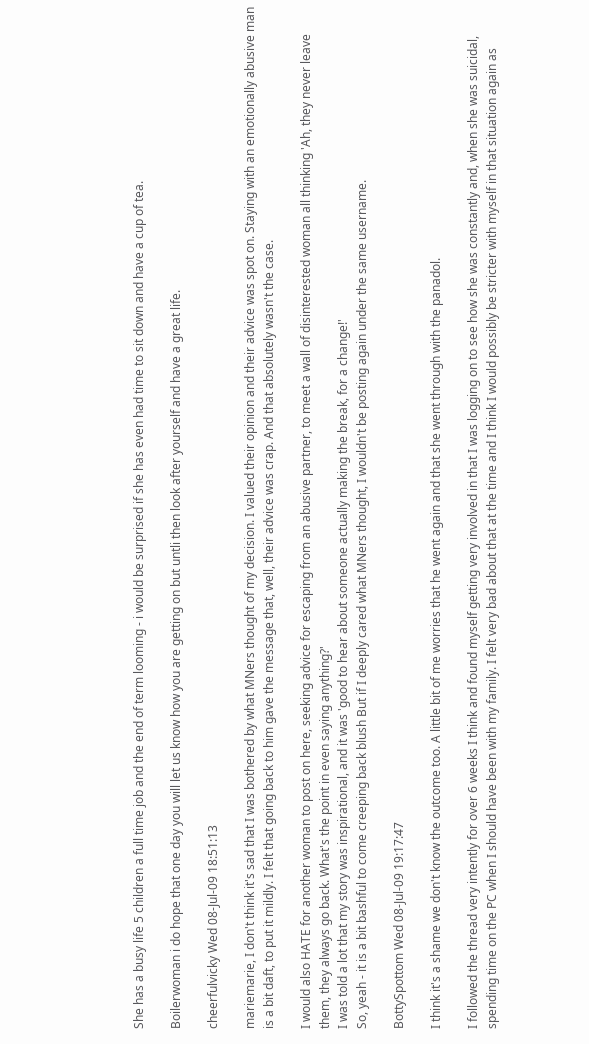She has a busy life 5 children a full time job and the end of term looming - i would be surprised if she has even had time to sit down and have a cup of tea.

Boilerwoman i do hope that one day you will let us know how you are getting on but untli then look after yourself and have a great life.

cheerfulvicky Wed 08-Jul-09 18:51:13

mariemarie, I don't think it's sad that I was bothered by what MNers thought of my decision. I valued their opinion and their advice was spot on. Staying with an emotionally abusive man is a bit daft, to put it mildly. I felt that going back to him gave the message that, well, their advice was crap. And that absolutely wasn't the case.

I would also HATE for another woman to post on here, seeking advice for escaping from an abusive partner, to meet a wall of disinterested woman all thinking 'Ah, they never leave them, they always go back. What's the point in even saying anything?'
I was told a lot that my story was inspirational, and it was 'good to hear about someone actually making the break, for a change!'
So, yeah - it is a bit bashful to come creeping back blush But if I deeply cared what MNers thought, I wouldn't be posting again under the same username.

BottySpottom Wed 08-Jul-09 19:17:47

I think it's a shame we don't know the outcome too. A little bit of me worries that he went again and that she went through with the panadol.

I followed the thread very intently for over 6 weeks I think and found myself getting very involved in that I was logging on to see how she was constantly and, when she was suicidal, spending time on the PC when I should have been with my family. I felt very bad about that at the time and I think I would possibly be stricter with myself in that situation again as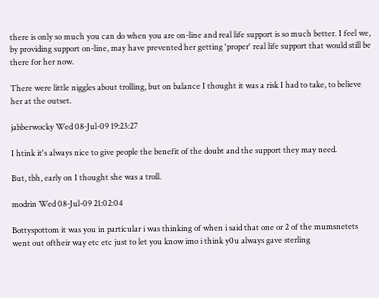there is only so much you can do when you are on-line and real life support is so much better. I feel we, by providing support on-line, may have prevented her getting 'proper' real life support that would still be there for her now.

There were little niggles about trolling, but on balance I thought it was a risk I had to take, to believe her at the outset.

jabberwocky Wed 08-Jul-09 19:23:27

I htink it's always nice to give people the benefit of the doubt and the support they may need.

But, tbh, early on I thought she was a troll.

modrin Wed 08-Jul-09 21:02:04

Bottyspottom it was you in particular i was thinking of when i said that one or 2 of the mumsnetets went out oftheir way etc etc just to let you know imo i think y0u always gave sterling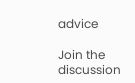advice

Join the discussion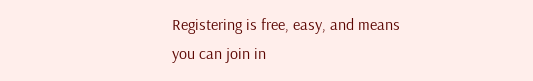Registering is free, easy, and means you can join in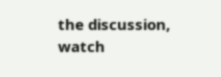the discussion, watch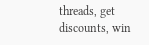threads, get discounts, win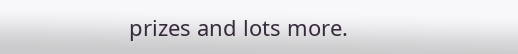prizes and lots more.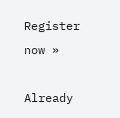Register now »

Already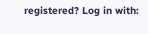registered? Log in with: